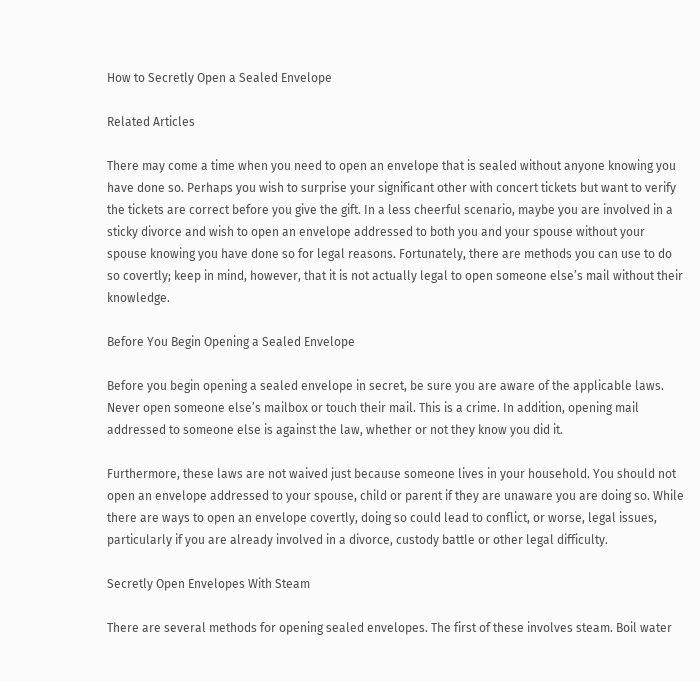How to Secretly Open a Sealed Envelope

Related Articles

There may come a time when you need to open an envelope that is sealed without anyone knowing you have done so. Perhaps you wish to surprise your significant other with concert tickets but want to verify the tickets are correct before you give the gift. In a less cheerful scenario, maybe you are involved in a sticky divorce and wish to open an envelope addressed to both you and your spouse without your spouse knowing you have done so for legal reasons. Fortunately, there are methods you can use to do so covertly; keep in mind, however, that it is not actually legal to open someone else’s mail without their knowledge.

Before You Begin Opening a Sealed Envelope

Before you begin opening a sealed envelope in secret, be sure you are aware of the applicable laws. Never open someone else’s mailbox or touch their mail. This is a crime. In addition, opening mail addressed to someone else is against the law, whether or not they know you did it.

Furthermore, these laws are not waived just because someone lives in your household. You should not open an envelope addressed to your spouse, child or parent if they are unaware you are doing so. While there are ways to open an envelope covertly, doing so could lead to conflict, or worse, legal issues, particularly if you are already involved in a divorce, custody battle or other legal difficulty.

Secretly Open Envelopes With Steam

There are several methods for opening sealed envelopes. The first of these involves steam. Boil water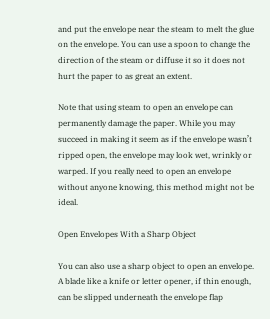and put the envelope near the steam to melt the glue on the envelope. You can use a spoon to change the direction of the steam or diffuse it so it does not hurt the paper to as great an extent.

Note that using steam to open an envelope can permanently damage the paper. While you may succeed in making it seem as if the envelope wasn’t ripped open, the envelope may look wet, wrinkly or warped. If you really need to open an envelope without anyone knowing, this method might not be ideal.

Open Envelopes With a Sharp Object

You can also use a sharp object to open an envelope. A blade like a knife or letter opener, if thin enough, can be slipped underneath the envelope flap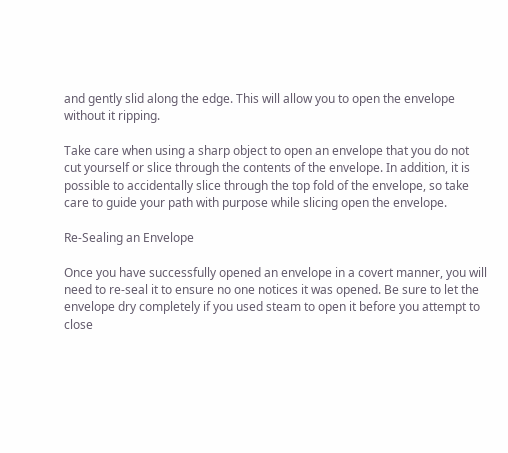and gently slid along the edge. This will allow you to open the envelope without it ripping.

Take care when using a sharp object to open an envelope that you do not cut yourself or slice through the contents of the envelope. In addition, it is possible to accidentally slice through the top fold of the envelope, so take care to guide your path with purpose while slicing open the envelope.

Re-Sealing an Envelope

Once you have successfully opened an envelope in a covert manner, you will need to re-seal it to ensure no one notices it was opened. Be sure to let the envelope dry completely if you used steam to open it before you attempt to close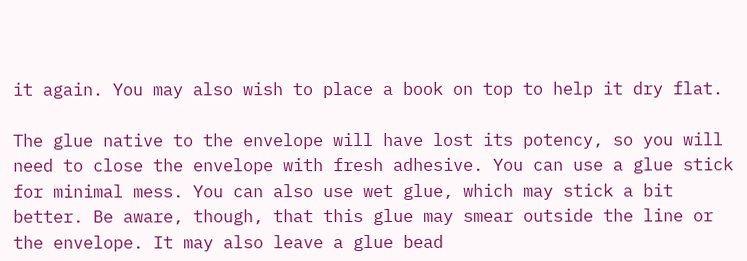it again. You may also wish to place a book on top to help it dry flat.

The glue native to the envelope will have lost its potency, so you will need to close the envelope with fresh adhesive. You can use a glue stick for minimal mess. You can also use wet glue, which may stick a bit better. Be aware, though, that this glue may smear outside the line or the envelope. It may also leave a glue bead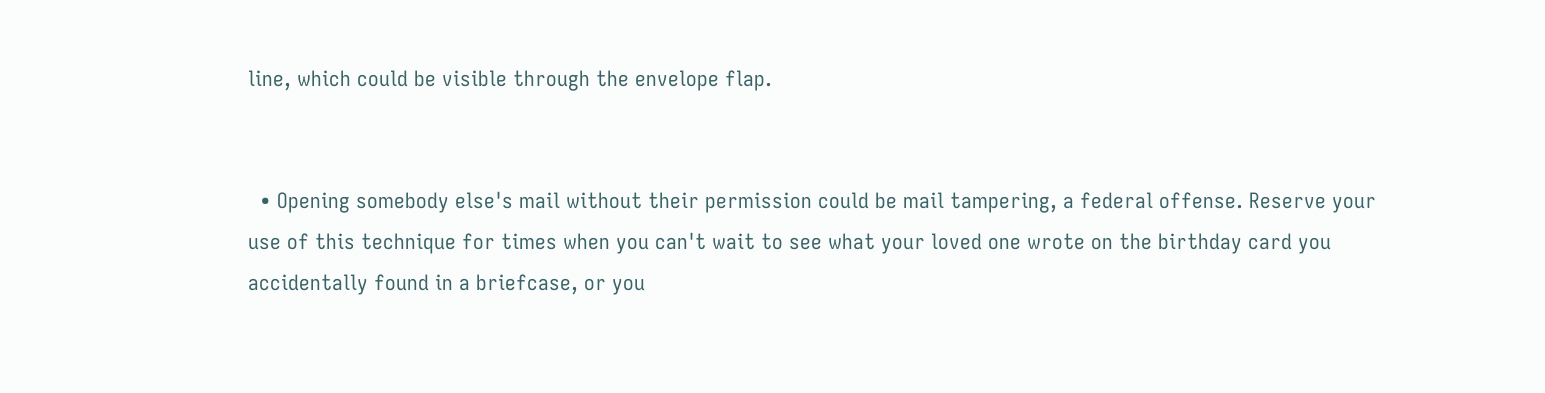line, which could be visible through the envelope flap.


  • Opening somebody else's mail without their permission could be mail tampering, a federal offense. Reserve your use of this technique for times when you can't wait to see what your loved one wrote on the birthday card you accidentally found in a briefcase, or you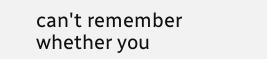can't remember whether you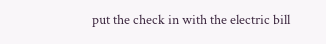put the check in with the electric bill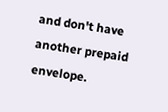and don't have another prepaid envelope.